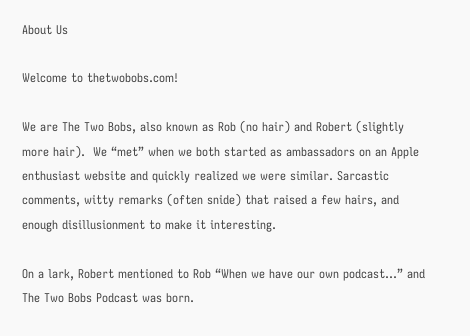About Us

Welcome to thetwobobs.com!

We are The Two Bobs, also known as Rob (no hair) and Robert (slightly more hair).  We “met” when we both started as ambassadors on an Apple enthusiast website and quickly realized we were similar. Sarcastic comments, witty remarks (often snide) that raised a few hairs, and enough disillusionment to make it interesting.

On a lark, Robert mentioned to Rob “When we have our own podcast…” and The Two Bobs Podcast was born.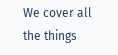We cover all the things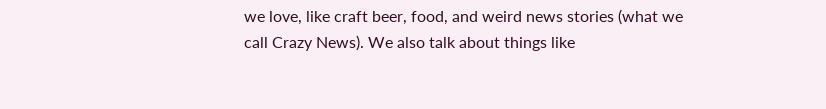we love, like craft beer, food, and weird news stories (what we call Crazy News). We also talk about things like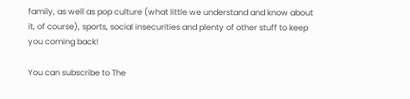family, as well as pop culture (what little we understand and know about it, of course), sports, social insecurities and plenty of other stuff to keep you coming back!

You can subscribe to The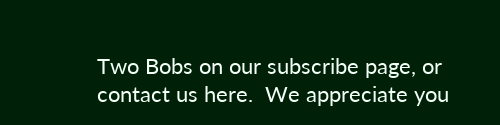Two Bobs on our subscribe page, or contact us here.  We appreciate you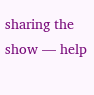sharing the show — help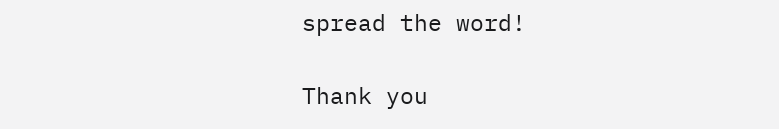spread the word!

Thank you